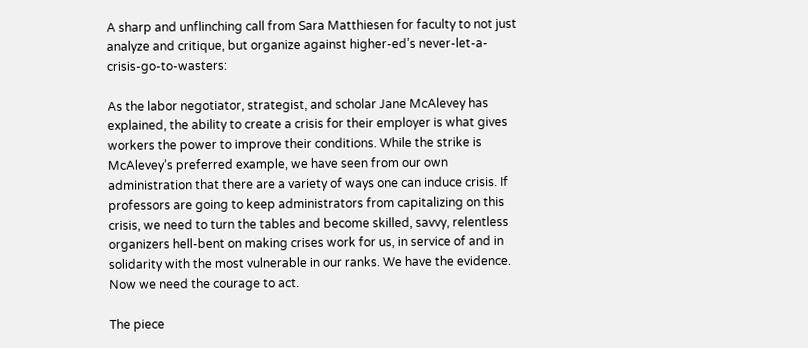A sharp and unflinching call from Sara Matthiesen for faculty to not just analyze and critique, but organize against higher-ed’s never-let-a-crisis-go-to-wasters:

As the labor negotiator, strategist, and scholar Jane McAlevey has explained, the ability to create a crisis for their employer is what gives workers the power to improve their conditions. While the strike is McAlevey’s preferred example, we have seen from our own administration that there are a variety of ways one can induce crisis. If professors are going to keep administrators from capitalizing on this crisis, we need to turn the tables and become skilled, savvy, relentless organizers hell-bent on making crises work for us, in service of and in solidarity with the most vulnerable in our ranks. We have the evidence. Now we need the courage to act.

The piece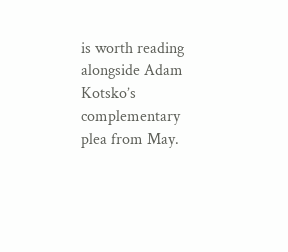is worth reading alongside Adam Kotsko’s complementary plea from May.